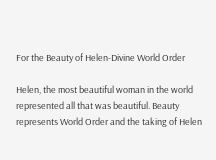For the Beauty of Helen-Divine World Order

Helen, the most beautiful woman in the world represented all that was beautiful. Beauty represents World Order and the taking of Helen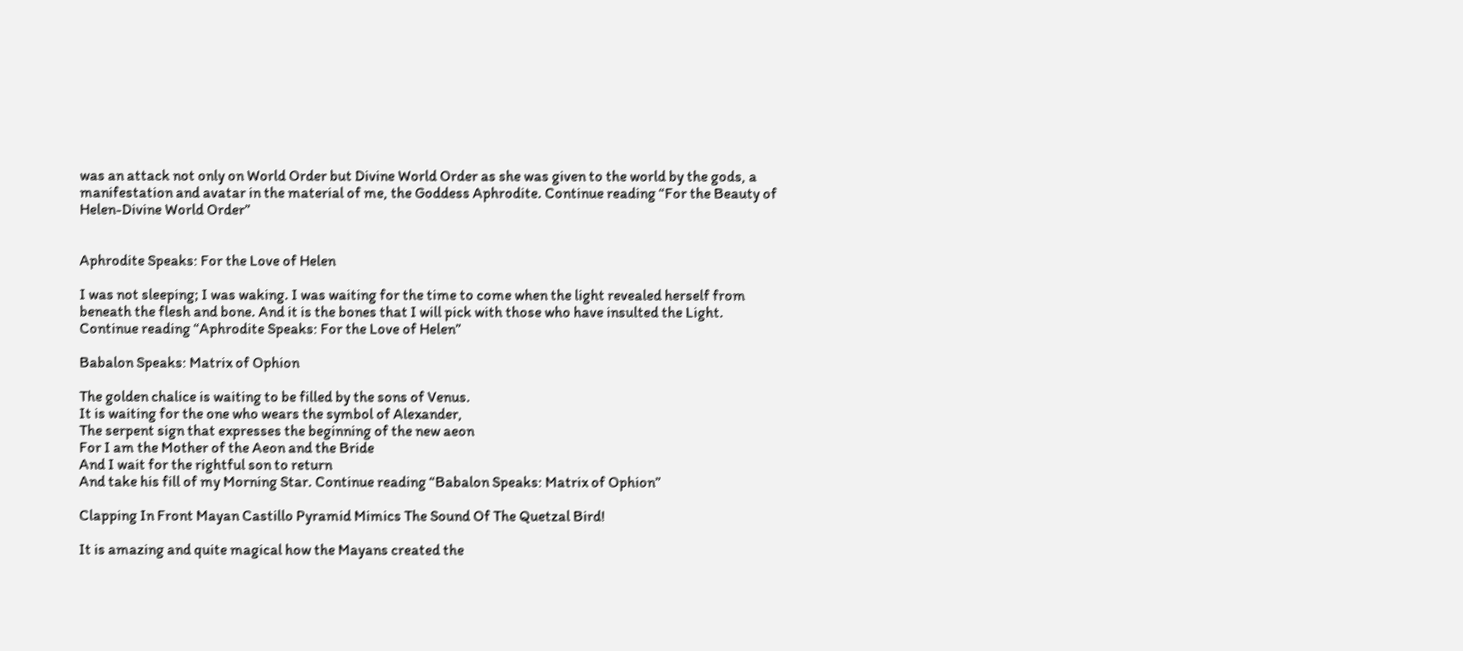was an attack not only on World Order but Divine World Order as she was given to the world by the gods, a manifestation and avatar in the material of me, the Goddess Aphrodite. Continue reading “For the Beauty of Helen-Divine World Order”


Aphrodite Speaks: For the Love of Helen

I was not sleeping; I was waking. I was waiting for the time to come when the light revealed herself from beneath the flesh and bone. And it is the bones that I will pick with those who have insulted the Light. Continue reading “Aphrodite Speaks: For the Love of Helen”

Babalon Speaks: Matrix of Ophion

The golden chalice is waiting to be filled by the sons of Venus.
It is waiting for the one who wears the symbol of Alexander,
The serpent sign that expresses the beginning of the new aeon
For I am the Mother of the Aeon and the Bride
And I wait for the rightful son to return
And take his fill of my Morning Star. Continue reading “Babalon Speaks: Matrix of Ophion”

Clapping In Front Mayan Castillo Pyramid Mimics The Sound Of The Quetzal Bird!

It is amazing and quite magical how the Mayans created the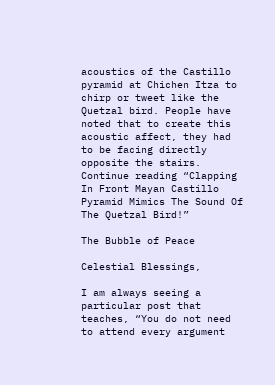acoustics of the Castillo pyramid at Chichen Itza to chirp or tweet like the Quetzal bird. People have noted that to create this acoustic affect, they had to be facing directly opposite the stairs. Continue reading “Clapping In Front Mayan Castillo Pyramid Mimics The Sound Of The Quetzal Bird!”

The Bubble of Peace

Celestial Blessings,

I am always seeing a particular post that teaches, “You do not need to attend every argument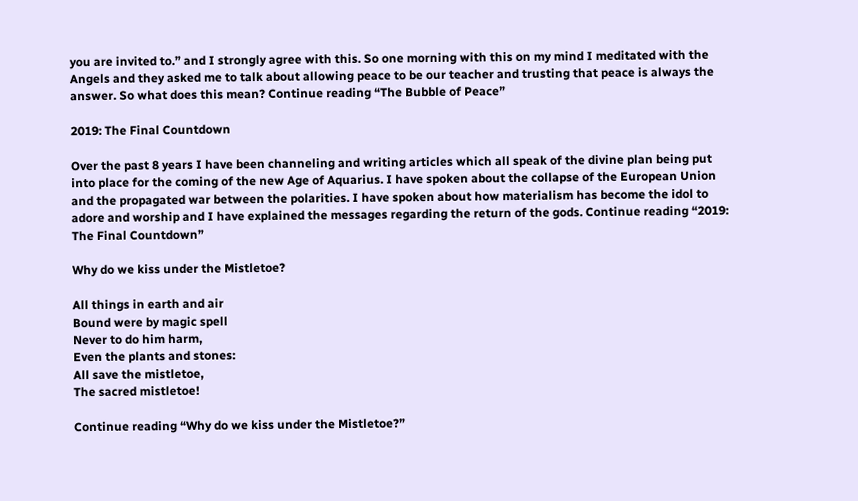you are invited to.” and I strongly agree with this. So one morning with this on my mind I meditated with the Angels and they asked me to talk about allowing peace to be our teacher and trusting that peace is always the answer. So what does this mean? Continue reading “The Bubble of Peace”

2019: The Final Countdown

Over the past 8 years I have been channeling and writing articles which all speak of the divine plan being put into place for the coming of the new Age of Aquarius. I have spoken about the collapse of the European Union and the propagated war between the polarities. I have spoken about how materialism has become the idol to adore and worship and I have explained the messages regarding the return of the gods. Continue reading “2019: The Final Countdown”

Why do we kiss under the Mistletoe?

All things in earth and air
Bound were by magic spell
Never to do him harm,
Even the plants and stones:
All save the mistletoe,
The sacred mistletoe!

Continue reading “Why do we kiss under the Mistletoe?”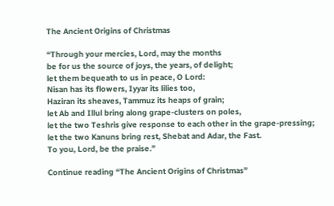The Ancient Origins of Christmas

“Through your mercies, Lord, may the months
be for us the source of joys, the years, of delight;
let them bequeath to us in peace, O Lord:
Nisan has its flowers, Iyyar its lilies too,
Haziran its sheaves, Tammuz its heaps of grain;
let Ab and Illul bring along grape-clusters on poles,
let the two Teshris give response to each other in the grape-pressing;
let the two Kanuns bring rest, Shebat and Adar, the Fast.
To you, Lord, be the praise.”

Continue reading “The Ancient Origins of Christmas”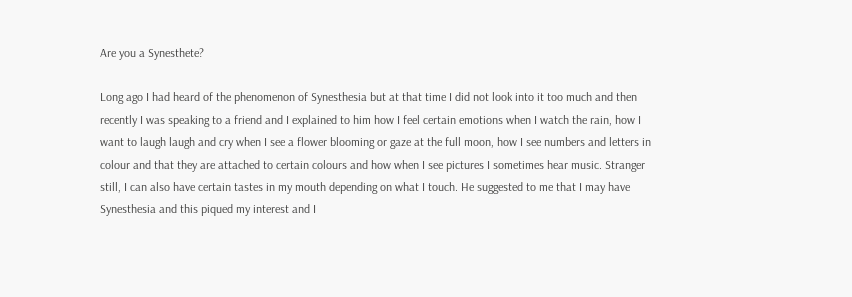Are you a Synesthete?

Long ago I had heard of the phenomenon of Synesthesia but at that time I did not look into it too much and then recently I was speaking to a friend and I explained to him how I feel certain emotions when I watch the rain, how I want to laugh laugh and cry when I see a flower blooming or gaze at the full moon, how I see numbers and letters in colour and that they are attached to certain colours and how when I see pictures I sometimes hear music. Stranger still, I can also have certain tastes in my mouth depending on what I touch. He suggested to me that I may have Synesthesia and this piqued my interest and I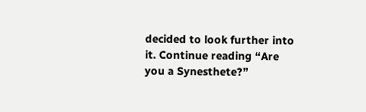decided to look further into it. Continue reading “Are you a Synesthete?”